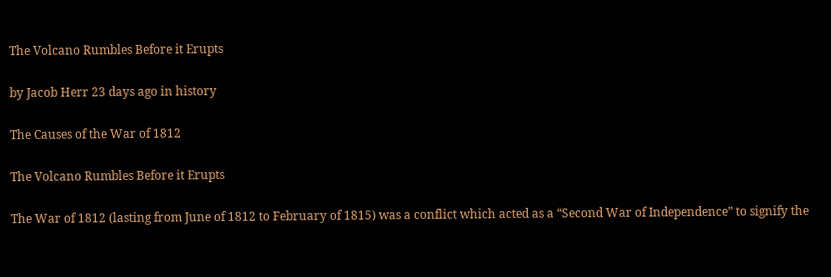The Volcano Rumbles Before it Erupts

by Jacob Herr 23 days ago in history

The Causes of the War of 1812

The Volcano Rumbles Before it Erupts

The War of 1812 (lasting from June of 1812 to February of 1815) was a conflict which acted as a “Second War of Independence” to signify the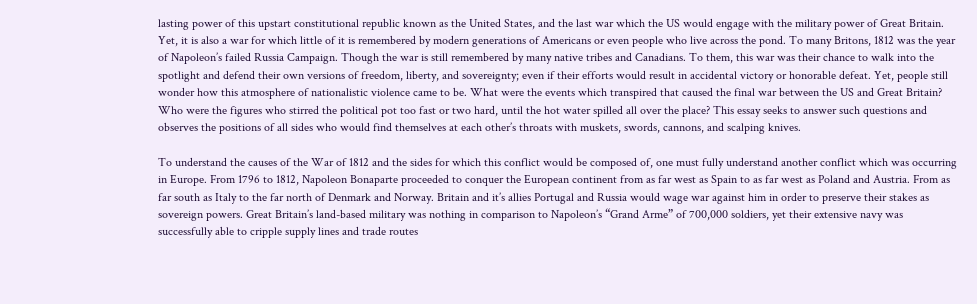lasting power of this upstart constitutional republic known as the United States, and the last war which the US would engage with the military power of Great Britain. Yet, it is also a war for which little of it is remembered by modern generations of Americans or even people who live across the pond. To many Britons, 1812 was the year of Napoleon’s failed Russia Campaign. Though the war is still remembered by many native tribes and Canadians. To them, this war was their chance to walk into the spotlight and defend their own versions of freedom, liberty, and sovereignty; even if their efforts would result in accidental victory or honorable defeat. Yet, people still wonder how this atmosphere of nationalistic violence came to be. What were the events which transpired that caused the final war between the US and Great Britain? Who were the figures who stirred the political pot too fast or two hard, until the hot water spilled all over the place? This essay seeks to answer such questions and observes the positions of all sides who would find themselves at each other’s throats with muskets, swords, cannons, and scalping knives.

To understand the causes of the War of 1812 and the sides for which this conflict would be composed of, one must fully understand another conflict which was occurring in Europe. From 1796 to 1812, Napoleon Bonaparte proceeded to conquer the European continent from as far west as Spain to as far west as Poland and Austria. From as far south as Italy to the far north of Denmark and Norway. Britain and it’s allies Portugal and Russia would wage war against him in order to preserve their stakes as sovereign powers. Great Britain’s land-based military was nothing in comparison to Napoleon’s “Grand Arme” of 700,000 soldiers, yet their extensive navy was successfully able to cripple supply lines and trade routes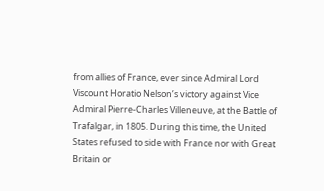from allies of France, ever since Admiral Lord Viscount Horatio Nelson’s victory against Vice Admiral Pierre-Charles Villeneuve, at the Battle of Trafalgar, in 1805. During this time, the United States refused to side with France nor with Great Britain or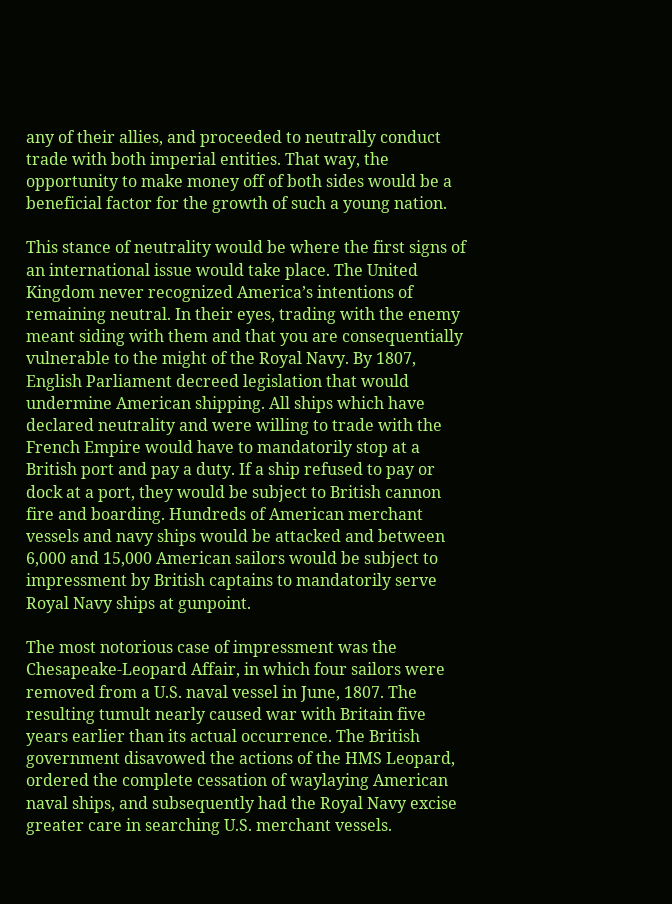any of their allies, and proceeded to neutrally conduct trade with both imperial entities. That way, the opportunity to make money off of both sides would be a beneficial factor for the growth of such a young nation.

This stance of neutrality would be where the first signs of an international issue would take place. The United Kingdom never recognized America’s intentions of remaining neutral. In their eyes, trading with the enemy meant siding with them and that you are consequentially vulnerable to the might of the Royal Navy. By 1807, English Parliament decreed legislation that would undermine American shipping. All ships which have declared neutrality and were willing to trade with the French Empire would have to mandatorily stop at a British port and pay a duty. If a ship refused to pay or dock at a port, they would be subject to British cannon fire and boarding. Hundreds of American merchant vessels and navy ships would be attacked and between 6,000 and 15,000 American sailors would be subject to impressment by British captains to mandatorily serve Royal Navy ships at gunpoint.

The most notorious case of impressment was the Chesapeake-Leopard Affair, in which four sailors were removed from a U.S. naval vessel in June, 1807. The resulting tumult nearly caused war with Britain five years earlier than its actual occurrence. The British government disavowed the actions of the HMS Leopard, ordered the complete cessation of waylaying American naval ships, and subsequently had the Royal Navy excise greater care in searching U.S. merchant vessels.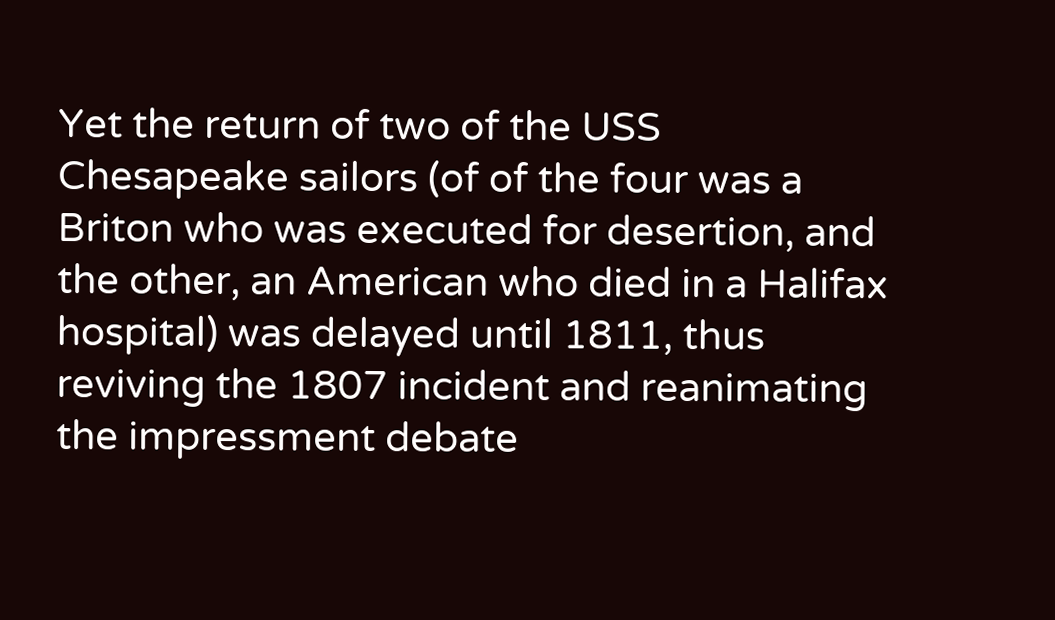Yet the return of two of the USS Chesapeake sailors (of of the four was a Briton who was executed for desertion, and the other, an American who died in a Halifax hospital) was delayed until 1811, thus reviving the 1807 incident and reanimating the impressment debate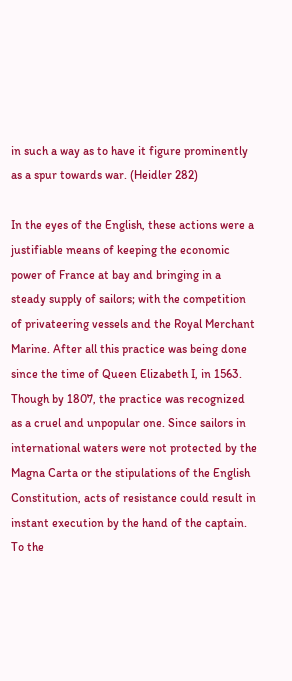in such a way as to have it figure prominently as a spur towards war. (Heidler 282)

In the eyes of the English, these actions were a justifiable means of keeping the economic power of France at bay and bringing in a steady supply of sailors; with the competition of privateering vessels and the Royal Merchant Marine. After all this practice was being done since the time of Queen Elizabeth I, in 1563. Though by 1807, the practice was recognized as a cruel and unpopular one. Since sailors in international waters were not protected by the Magna Carta or the stipulations of the English Constitution, acts of resistance could result in instant execution by the hand of the captain. To the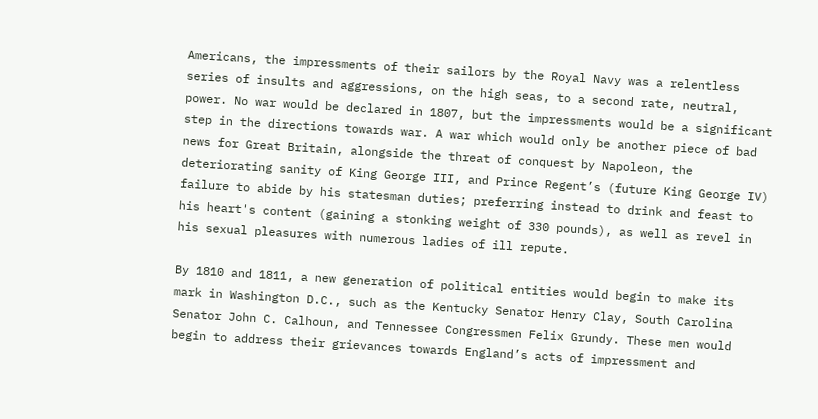Americans, the impressments of their sailors by the Royal Navy was a relentless series of insults and aggressions, on the high seas, to a second rate, neutral, power. No war would be declared in 1807, but the impressments would be a significant step in the directions towards war. A war which would only be another piece of bad news for Great Britain, alongside the threat of conquest by Napoleon, the deteriorating sanity of King George III, and Prince Regent’s (future King George IV) failure to abide by his statesman duties; preferring instead to drink and feast to his heart's content (gaining a stonking weight of 330 pounds), as well as revel in his sexual pleasures with numerous ladies of ill repute.

By 1810 and 1811, a new generation of political entities would begin to make its mark in Washington D.C., such as the Kentucky Senator Henry Clay, South Carolina Senator John C. Calhoun, and Tennessee Congressmen Felix Grundy. These men would begin to address their grievances towards England’s acts of impressment and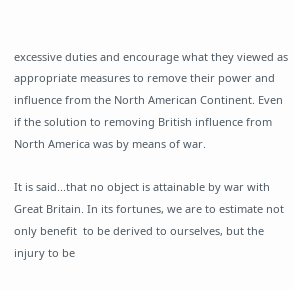excessive duties and encourage what they viewed as appropriate measures to remove their power and influence from the North American Continent. Even if the solution to removing British influence from North America was by means of war.

It is said...that no object is attainable by war with Great Britain. In its fortunes, we are to estimate not only benefit  to be derived to ourselves, but the injury to be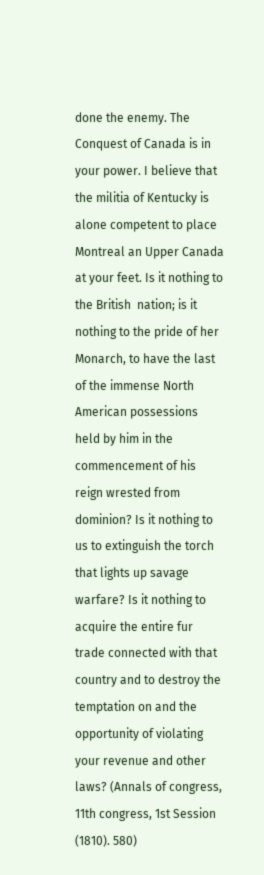done the enemy. The Conquest of Canada is in your power. I believe that the militia of Kentucky is alone competent to place Montreal an Upper Canada at your feet. Is it nothing to the British  nation; is it nothing to the pride of her Monarch, to have the last of the immense North American possessions held by him in the commencement of his reign wrested from dominion? Is it nothing to us to extinguish the torch that lights up savage warfare? Is it nothing to acquire the entire fur trade connected with that country and to destroy the temptation on and the opportunity of violating your revenue and other laws? (Annals of congress, 11th congress, 1st Session (1810). 580)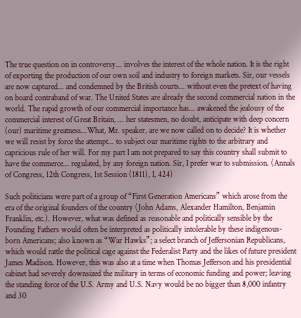The true question on in controversy... involves the interest of the whole nation. It is the right of exporting the production of our own soil and industry to foreign markets. Sir, our vessels are now captured... and condemned by the British courts... without even the pretext of having on board contraband of war. The United States are already the second commercial nation in the world. The rapid growth of our commercial importance has... awakened the jealousy of the commercial interest of Great Britain, ... her statesmen, no doubt, anticipate with deep concern (our) maritime greatness...What, Mr. speaker, are we now called on to decide? It is whether we will resist by force the attempt... to subject our maritime rights to the arbitrary and capricious rule of her will. For my part I am not prepared to say this country shall submit to have the commerce... regulated, by any foreign nation. Sir, I prefer war to submission. (Annals of Congress, 12th Congress, 1st Session (1811), I, 424)

Such politicians were part of a group of “First Generation Americans” which arose from the era of the original founders of the country (John Adams, Alexander Hamilton, Benjamin Franklin, etc.). However, what was defined as reasonable and politically sensible by the Founding Fathers would often be interpreted as politically intolerable by these indigenous-born Americans; also known as “War Hawks”; a select branch of Jeffersonian Republicans, which would rattle the political cage against the Federalist Party and the likes of future president James Madison. However, this was also at a time when Thomas Jefferson and his presidential cabinet had severely downsized the military in terms of economic funding and power; leaving the standing force of the U.S. Army and U.S. Navy would be no bigger than 8,000 infantry and 30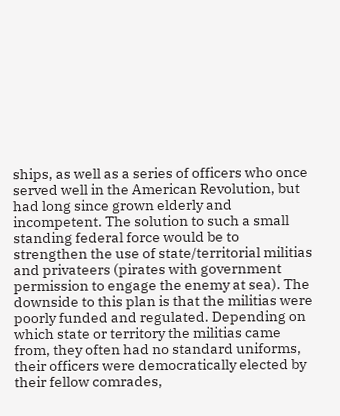ships, as well as a series of officers who once served well in the American Revolution, but had long since grown elderly and incompetent. The solution to such a small standing federal force would be to strengthen the use of state/territorial militias and privateers (pirates with government permission to engage the enemy at sea). The downside to this plan is that the militias were poorly funded and regulated. Depending on which state or territory the militias came from, they often had no standard uniforms, their officers were democratically elected by their fellow comrades,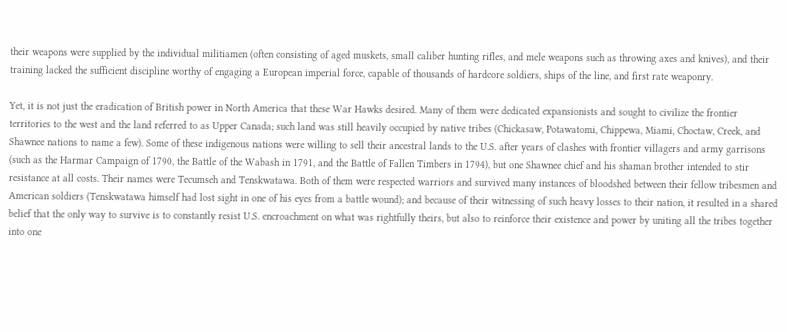their weapons were supplied by the individual militiamen (often consisting of aged muskets, small caliber hunting rifles, and mele weapons such as throwing axes and knives), and their training lacked the sufficient discipline worthy of engaging a European imperial force, capable of thousands of hardcore soldiers, ships of the line, and first rate weaponry.

Yet, it is not just the eradication of British power in North America that these War Hawks desired. Many of them were dedicated expansionists and sought to civilize the frontier territories to the west and the land referred to as Upper Canada; such land was still heavily occupied by native tribes (Chickasaw, Potawatomi, Chippewa, Miami, Choctaw, Creek, and Shawnee nations to name a few). Some of these indigenous nations were willing to sell their ancestral lands to the U.S. after years of clashes with frontier villagers and army garrisons (such as the Harmar Campaign of 1790, the Battle of the Wabash in 1791, and the Battle of Fallen Timbers in 1794), but one Shawnee chief and his shaman brother intended to stir resistance at all costs. Their names were Tecumseh and Tenskwatawa. Both of them were respected warriors and survived many instances of bloodshed between their fellow tribesmen and American soldiers (Tenskwatawa himself had lost sight in one of his eyes from a battle wound); and because of their witnessing of such heavy losses to their nation, it resulted in a shared belief that the only way to survive is to constantly resist U.S. encroachment on what was rightfully theirs, but also to reinforce their existence and power by uniting all the tribes together into one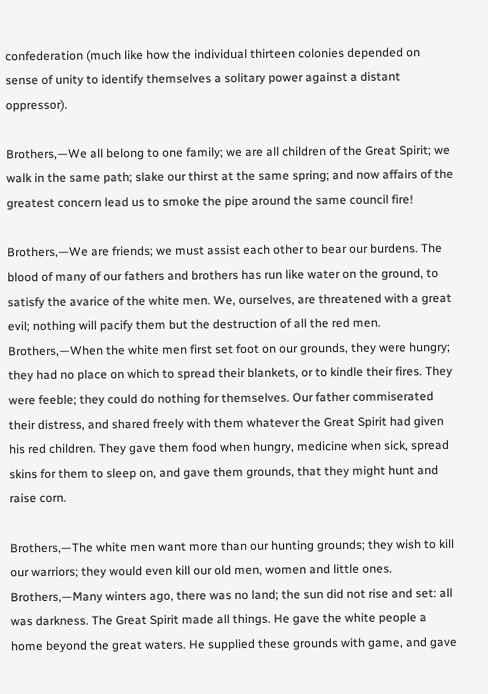confederation (much like how the individual thirteen colonies depended on sense of unity to identify themselves a solitary power against a distant oppressor).

Brothers,—We all belong to one family; we are all children of the Great Spirit; we walk in the same path; slake our thirst at the same spring; and now affairs of the greatest concern lead us to smoke the pipe around the same council fire!

Brothers,—We are friends; we must assist each other to bear our burdens. The blood of many of our fathers and brothers has run like water on the ground, to satisfy the avarice of the white men. We, ourselves, are threatened with a great evil; nothing will pacify them but the destruction of all the red men. Brothers,—When the white men first set foot on our grounds, they were hungry; they had no place on which to spread their blankets, or to kindle their fires. They were feeble; they could do nothing for themselves. Our father commiserated their distress, and shared freely with them whatever the Great Spirit had given his red children. They gave them food when hungry, medicine when sick, spread skins for them to sleep on, and gave them grounds, that they might hunt and raise corn.

Brothers,—The white men want more than our hunting grounds; they wish to kill our warriors; they would even kill our old men, women and little ones. Brothers,—Many winters ago, there was no land; the sun did not rise and set: all was darkness. The Great Spirit made all things. He gave the white people a home beyond the great waters. He supplied these grounds with game, and gave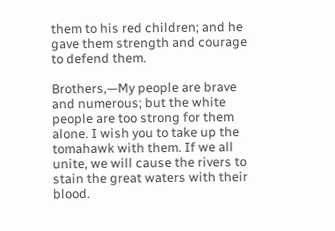them to his red children; and he gave them strength and courage to defend them.

Brothers,—My people are brave and numerous; but the white people are too strong for them alone. I wish you to take up the tomahawk with them. If we all unite, we will cause the rivers to stain the great waters with their blood.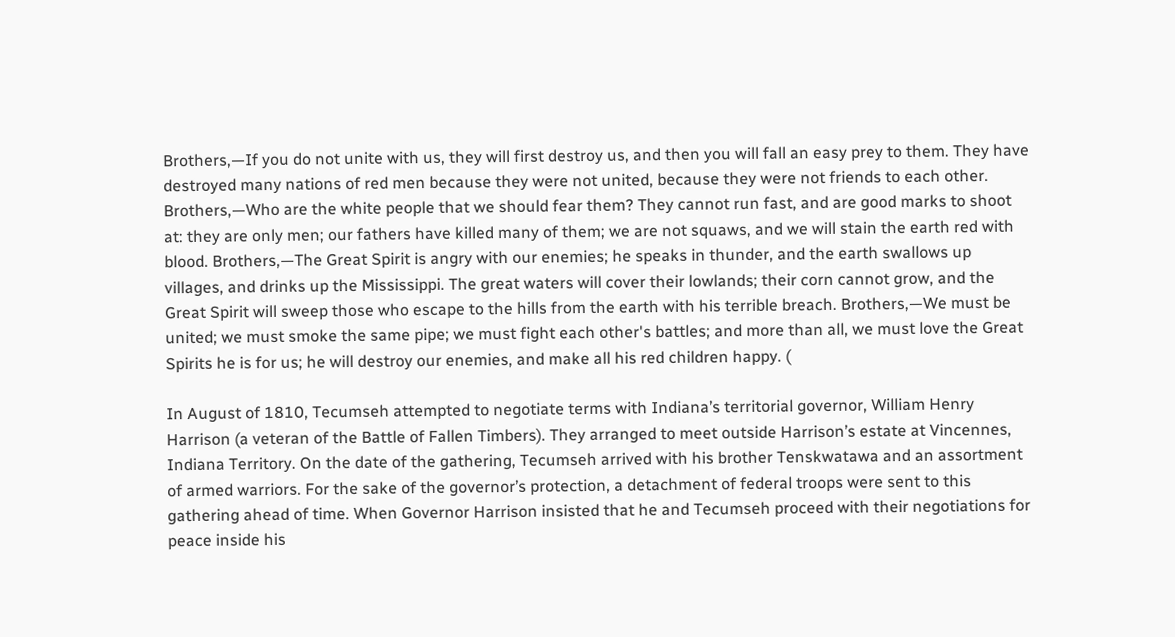Brothers,—If you do not unite with us, they will first destroy us, and then you will fall an easy prey to them. They have destroyed many nations of red men because they were not united, because they were not friends to each other. Brothers,—Who are the white people that we should fear them? They cannot run fast, and are good marks to shoot at: they are only men; our fathers have killed many of them; we are not squaws, and we will stain the earth red with blood. Brothers,—The Great Spirit is angry with our enemies; he speaks in thunder, and the earth swallows up villages, and drinks up the Mississippi. The great waters will cover their lowlands; their corn cannot grow, and the Great Spirit will sweep those who escape to the hills from the earth with his terrible breach. Brothers,—We must be united; we must smoke the same pipe; we must fight each other's battles; and more than all, we must love the Great Spirits he is for us; he will destroy our enemies, and make all his red children happy. (

In August of 1810, Tecumseh attempted to negotiate terms with Indiana’s territorial governor, William Henry Harrison (a veteran of the Battle of Fallen Timbers). They arranged to meet outside Harrison’s estate at Vincennes, Indiana Territory. On the date of the gathering, Tecumseh arrived with his brother Tenskwatawa and an assortment of armed warriors. For the sake of the governor’s protection, a detachment of federal troops were sent to this gathering ahead of time. When Governor Harrison insisted that he and Tecumseh proceed with their negotiations for peace inside his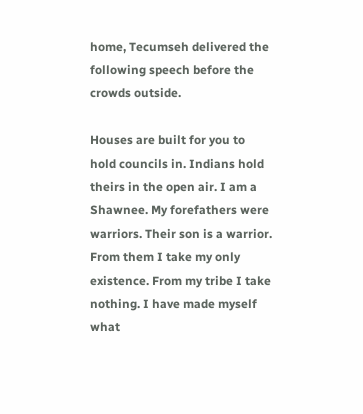home, Tecumseh delivered the following speech before the crowds outside.

Houses are built for you to hold councils in. Indians hold theirs in the open air. I am a Shawnee. My forefathers were warriors. Their son is a warrior. From them I take my only existence. From my tribe I take nothing. I have made myself what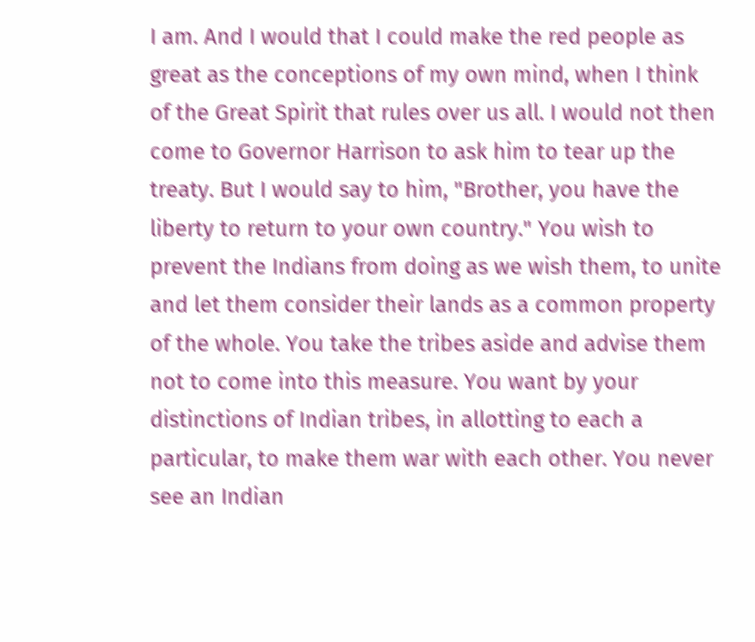I am. And I would that I could make the red people as great as the conceptions of my own mind, when I think of the Great Spirit that rules over us all. I would not then come to Governor Harrison to ask him to tear up the treaty. But I would say to him, "Brother, you have the liberty to return to your own country." You wish to prevent the Indians from doing as we wish them, to unite and let them consider their lands as a common property of the whole. You take the tribes aside and advise them not to come into this measure. You want by your distinctions of Indian tribes, in allotting to each a particular, to make them war with each other. You never see an Indian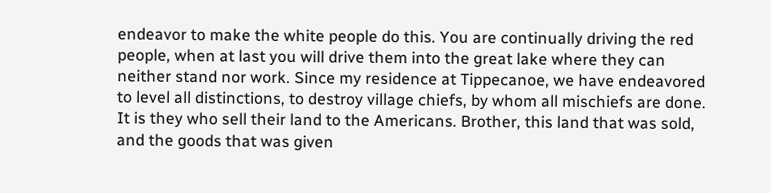endeavor to make the white people do this. You are continually driving the red people, when at last you will drive them into the great lake where they can neither stand nor work. Since my residence at Tippecanoe, we have endeavored to level all distinctions, to destroy village chiefs, by whom all mischiefs are done. It is they who sell their land to the Americans. Brother, this land that was sold, and the goods that was given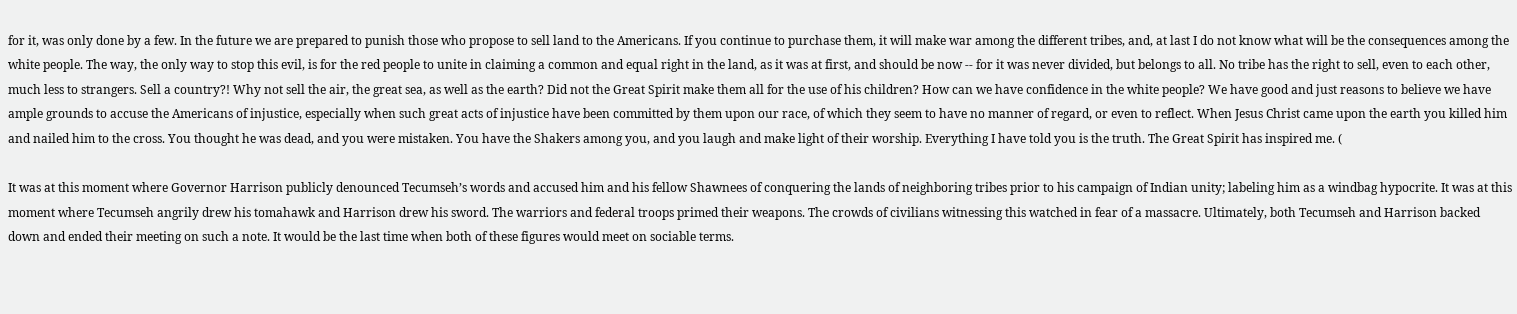for it, was only done by a few. In the future we are prepared to punish those who propose to sell land to the Americans. If you continue to purchase them, it will make war among the different tribes, and, at last I do not know what will be the consequences among the white people. The way, the only way to stop this evil, is for the red people to unite in claiming a common and equal right in the land, as it was at first, and should be now -- for it was never divided, but belongs to all. No tribe has the right to sell, even to each other, much less to strangers. Sell a country?! Why not sell the air, the great sea, as well as the earth? Did not the Great Spirit make them all for the use of his children? How can we have confidence in the white people? We have good and just reasons to believe we have ample grounds to accuse the Americans of injustice, especially when such great acts of injustice have been committed by them upon our race, of which they seem to have no manner of regard, or even to reflect. When Jesus Christ came upon the earth you killed him and nailed him to the cross. You thought he was dead, and you were mistaken. You have the Shakers among you, and you laugh and make light of their worship. Everything I have told you is the truth. The Great Spirit has inspired me. (

It was at this moment where Governor Harrison publicly denounced Tecumseh’s words and accused him and his fellow Shawnees of conquering the lands of neighboring tribes prior to his campaign of Indian unity; labeling him as a windbag hypocrite. It was at this moment where Tecumseh angrily drew his tomahawk and Harrison drew his sword. The warriors and federal troops primed their weapons. The crowds of civilians witnessing this watched in fear of a massacre. Ultimately, both Tecumseh and Harrison backed down and ended their meeting on such a note. It would be the last time when both of these figures would meet on sociable terms.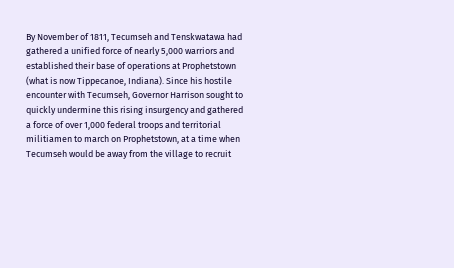By November of 1811, Tecumseh and Tenskwatawa had gathered a unified force of nearly 5,000 warriors and established their base of operations at Prophetstown (what is now Tippecanoe, Indiana). Since his hostile encounter with Tecumseh, Governor Harrison sought to quickly undermine this rising insurgency and gathered a force of over 1,000 federal troops and territorial militiamen to march on Prophetstown, at a time when Tecumseh would be away from the village to recruit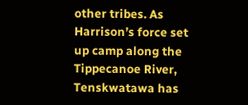other tribes. As Harrison’s force set up camp along the Tippecanoe River, Tenskwatawa has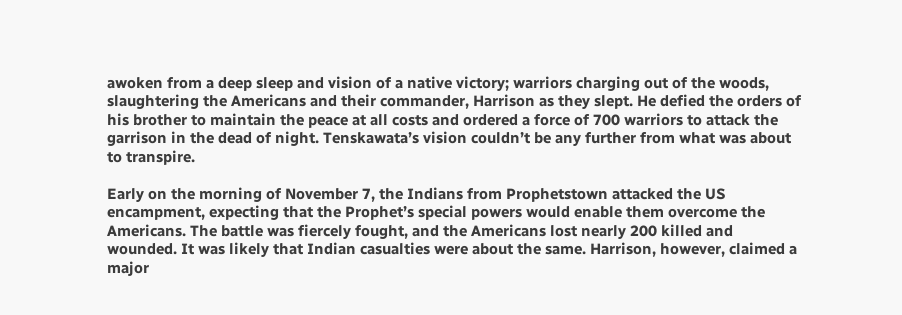awoken from a deep sleep and vision of a native victory; warriors charging out of the woods, slaughtering the Americans and their commander, Harrison as they slept. He defied the orders of his brother to maintain the peace at all costs and ordered a force of 700 warriors to attack the garrison in the dead of night. Tenskawata’s vision couldn’t be any further from what was about to transpire.

Early on the morning of November 7, the Indians from Prophetstown attacked the US encampment, expecting that the Prophet’s special powers would enable them overcome the Americans. The battle was fiercely fought, and the Americans lost nearly 200 killed and wounded. It was likely that Indian casualties were about the same. Harrison, however, claimed a major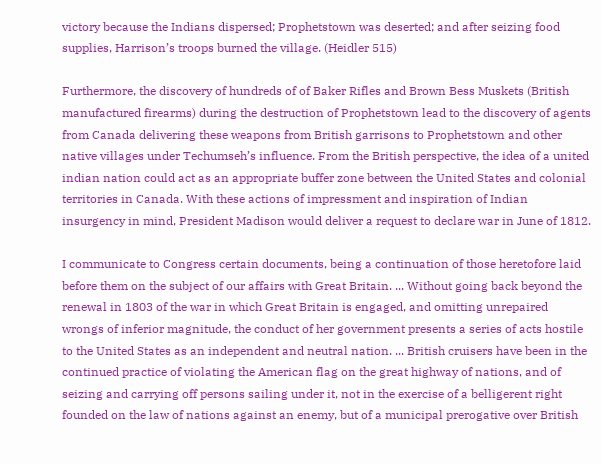victory because the Indians dispersed; Prophetstown was deserted; and after seizing food supplies, Harrison’s troops burned the village. (Heidler 515)

Furthermore, the discovery of hundreds of of Baker Rifles and Brown Bess Muskets (British manufactured firearms) during the destruction of Prophetstown lead to the discovery of agents from Canada delivering these weapons from British garrisons to Prophetstown and other native villages under Techumseh’s influence. From the British perspective, the idea of a united indian nation could act as an appropriate buffer zone between the United States and colonial territories in Canada. With these actions of impressment and inspiration of Indian insurgency in mind, President Madison would deliver a request to declare war in June of 1812.

I communicate to Congress certain documents, being a continuation of those heretofore laid before them on the subject of our affairs with Great Britain. ... Without going back beyond the renewal in 1803 of the war in which Great Britain is engaged, and omitting unrepaired wrongs of inferior magnitude, the conduct of her government presents a series of acts hostile to the United States as an independent and neutral nation. ... British cruisers have been in the continued practice of violating the American flag on the great highway of nations, and of seizing and carrying off persons sailing under it, not in the exercise of a belligerent right founded on the law of nations against an enemy, but of a municipal prerogative over British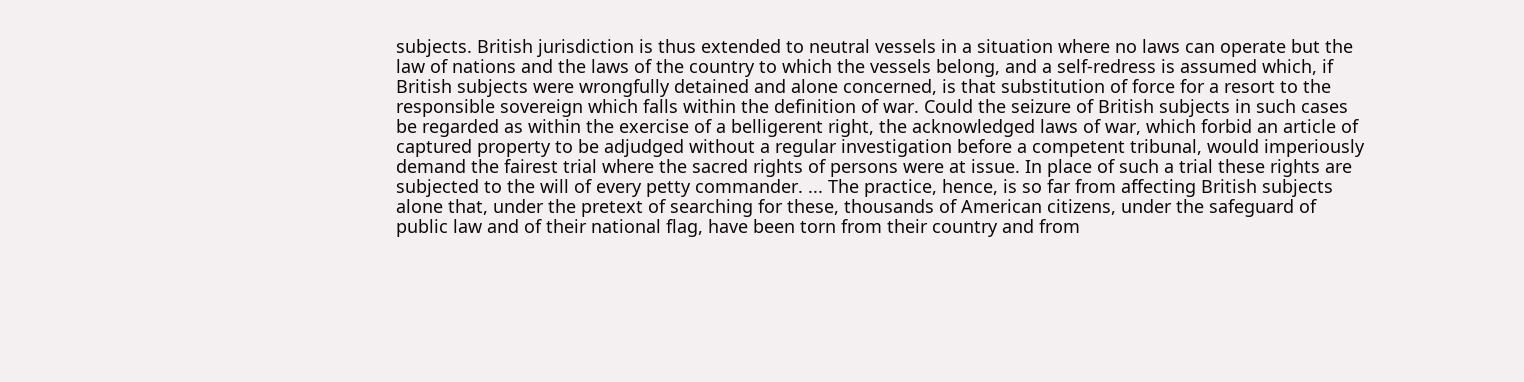subjects. British jurisdiction is thus extended to neutral vessels in a situation where no laws can operate but the law of nations and the laws of the country to which the vessels belong, and a self-redress is assumed which, if British subjects were wrongfully detained and alone concerned, is that substitution of force for a resort to the responsible sovereign which falls within the definition of war. Could the seizure of British subjects in such cases be regarded as within the exercise of a belligerent right, the acknowledged laws of war, which forbid an article of captured property to be adjudged without a regular investigation before a competent tribunal, would imperiously demand the fairest trial where the sacred rights of persons were at issue. In place of such a trial these rights are subjected to the will of every petty commander. ... The practice, hence, is so far from affecting British subjects alone that, under the pretext of searching for these, thousands of American citizens, under the safeguard of public law and of their national flag, have been torn from their country and from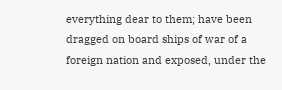everything dear to them; have been dragged on board ships of war of a foreign nation and exposed, under the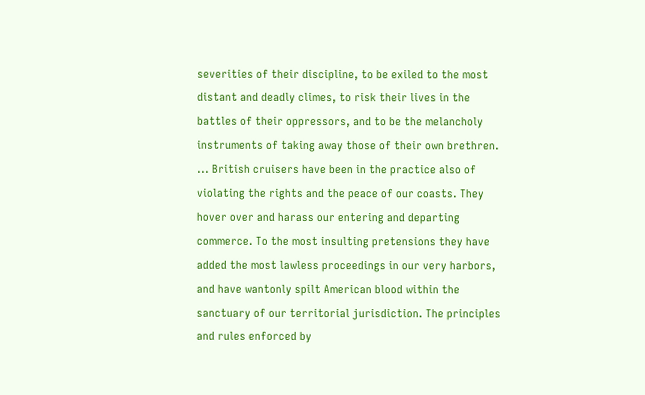severities of their discipline, to be exiled to the most distant and deadly climes, to risk their lives in the battles of their oppressors, and to be the melancholy instruments of taking away those of their own brethren. ... British cruisers have been in the practice also of violating the rights and the peace of our coasts. They hover over and harass our entering and departing commerce. To the most insulting pretensions they have added the most lawless proceedings in our very harbors, and have wantonly spilt American blood within the sanctuary of our territorial jurisdiction. The principles and rules enforced by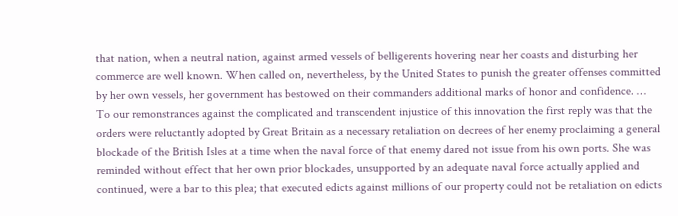that nation, when a neutral nation, against armed vessels of belligerents hovering near her coasts and disturbing her commerce are well known. When called on, nevertheless, by the United States to punish the greater offenses committed by her own vessels, her government has bestowed on their commanders additional marks of honor and confidence. … To our remonstrances against the complicated and transcendent injustice of this innovation the first reply was that the orders were reluctantly adopted by Great Britain as a necessary retaliation on decrees of her enemy proclaiming a general blockade of the British Isles at a time when the naval force of that enemy dared not issue from his own ports. She was reminded without effect that her own prior blockades, unsupported by an adequate naval force actually applied and continued, were a bar to this plea; that executed edicts against millions of our property could not be retaliation on edicts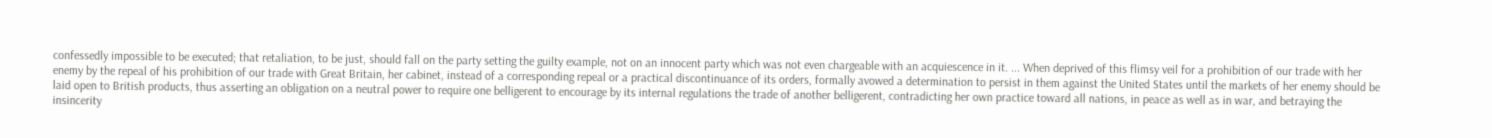confessedly impossible to be executed; that retaliation, to be just, should fall on the party setting the guilty example, not on an innocent party which was not even chargeable with an acquiescence in it. ... When deprived of this flimsy veil for a prohibition of our trade with her enemy by the repeal of his prohibition of our trade with Great Britain, her cabinet, instead of a corresponding repeal or a practical discontinuance of its orders, formally avowed a determination to persist in them against the United States until the markets of her enemy should be laid open to British products, thus asserting an obligation on a neutral power to require one belligerent to encourage by its internal regulations the trade of another belligerent, contradicting her own practice toward all nations, in peace as well as in war, and betraying the insincerity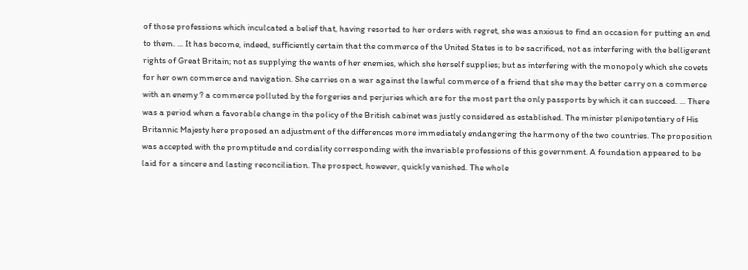of those professions which inculcated a belief that, having resorted to her orders with regret, she was anxious to find an occasion for putting an end to them. ... It has become, indeed, sufficiently certain that the commerce of the United States is to be sacrificed, not as interfering with the belligerent rights of Great Britain; not as supplying the wants of her enemies, which she herself supplies; but as interfering with the monopoly which she covets for her own commerce and navigation. She carries on a war against the lawful commerce of a friend that she may the better carry on a commerce with an enemy ? a commerce polluted by the forgeries and perjuries which are for the most part the only passports by which it can succeed. ... There was a period when a favorable change in the policy of the British cabinet was justly considered as established. The minister plenipotentiary of His Britannic Majesty here proposed an adjustment of the differences more immediately endangering the harmony of the two countries. The proposition was accepted with the promptitude and cordiality corresponding with the invariable professions of this government. A foundation appeared to be laid for a sincere and lasting reconciliation. The prospect, however, quickly vanished. The whole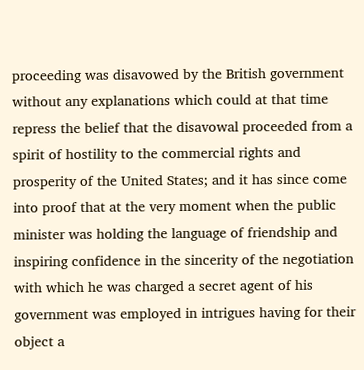proceeding was disavowed by the British government without any explanations which could at that time repress the belief that the disavowal proceeded from a spirit of hostility to the commercial rights and prosperity of the United States; and it has since come into proof that at the very moment when the public minister was holding the language of friendship and inspiring confidence in the sincerity of the negotiation with which he was charged a secret agent of his government was employed in intrigues having for their object a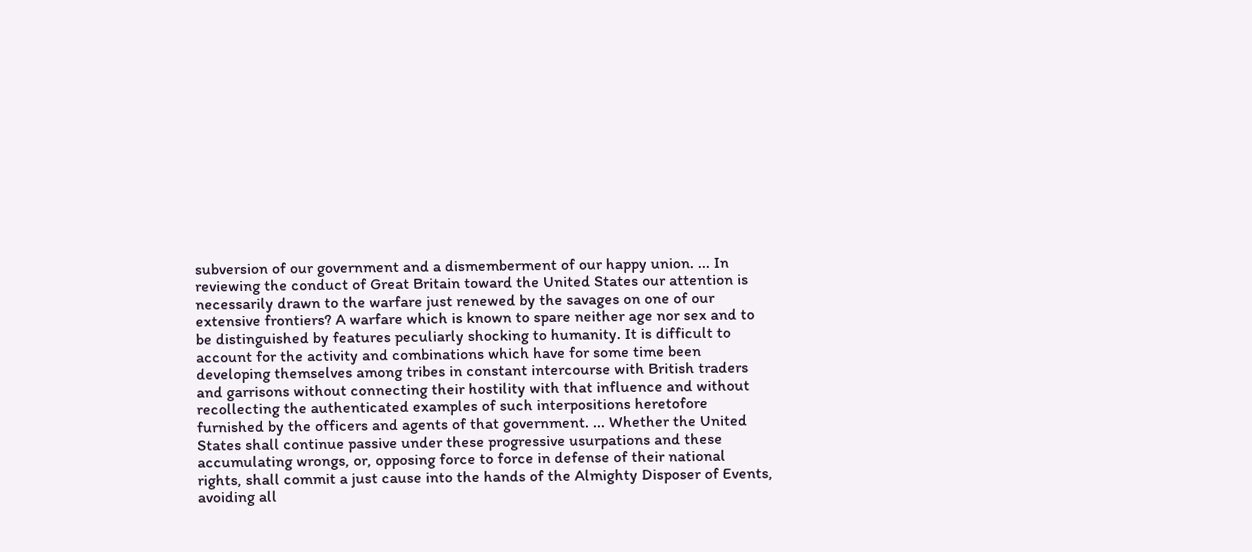subversion of our government and a dismemberment of our happy union. ... In reviewing the conduct of Great Britain toward the United States our attention is necessarily drawn to the warfare just renewed by the savages on one of our extensive frontiers? A warfare which is known to spare neither age nor sex and to be distinguished by features peculiarly shocking to humanity. It is difficult to account for the activity and combinations which have for some time been developing themselves among tribes in constant intercourse with British traders and garrisons without connecting their hostility with that influence and without recollecting the authenticated examples of such interpositions heretofore furnished by the officers and agents of that government. ... Whether the United States shall continue passive under these progressive usurpations and these accumulating wrongs, or, opposing force to force in defense of their national rights, shall commit a just cause into the hands of the Almighty Disposer of Events, avoiding all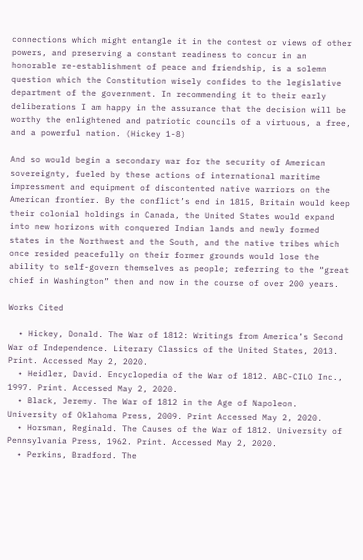connections which might entangle it in the contest or views of other powers, and preserving a constant readiness to concur in an honorable re-establishment of peace and friendship, is a solemn question which the Constitution wisely confides to the legislative department of the government. In recommending it to their early deliberations I am happy in the assurance that the decision will be worthy the enlightened and patriotic councils of a virtuous, a free, and a powerful nation. (Hickey 1-8)

And so would begin a secondary war for the security of American sovereignty, fueled by these actions of international maritime impressment and equipment of discontented native warriors on the American frontier. By the conflict’s end in 1815, Britain would keep their colonial holdings in Canada, the United States would expand into new horizons with conquered Indian lands and newly formed states in the Northwest and the South, and the native tribes which once resided peacefully on their former grounds would lose the ability to self-govern themselves as people; referring to the “great chief in Washington” then and now in the course of over 200 years.

Works Cited

  • Hickey, Donald. The War of 1812: Writings from America’s Second War of Independence. Literary Classics of the United States, 2013. Print. Accessed May 2, 2020.
  • Heidler, David. Encyclopedia of the War of 1812. ABC-CILO Inc., 1997. Print. Accessed May 2, 2020.
  • Black, Jeremy. The War of 1812 in the Age of Napoleon. University of Oklahoma Press, 2009. Print Accessed May 2, 2020.
  • Horsman, Reginald. The Causes of the War of 1812. University of Pennsylvania Press, 1962. Print. Accessed May 2, 2020.
  • Perkins, Bradford. The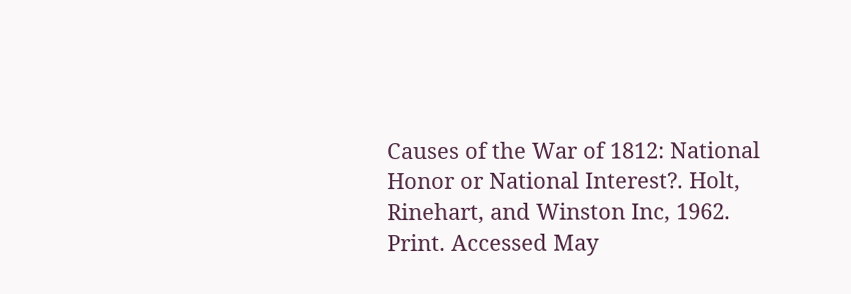Causes of the War of 1812: National Honor or National Interest?. Holt, Rinehart, and Winston Inc, 1962. Print. Accessed May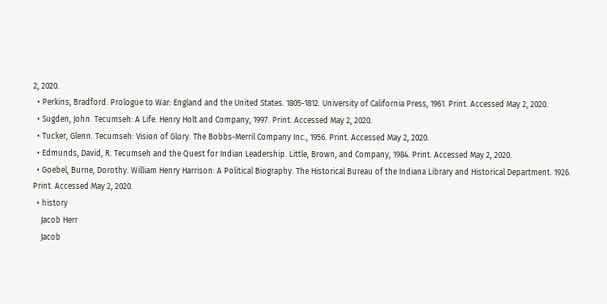2, 2020.
  • Perkins, Bradford. Prologue to War: England and the United States. 1805-1812. University of California Press, 1961. Print. Accessed May 2, 2020.
  • Sugden, John. Tecumseh: A Life. Henry Holt and Company, 1997. Print. Accessed May 2, 2020.
  • Tucker, Glenn. Tecumseh: Vision of Glory. The Bobbs-Merril Company Inc., 1956. Print. Accessed May 2, 2020.
  • Edmunds, David, R. Tecumseh and the Quest for Indian Leadership. Little, Brown, and Company, 1984. Print. Accessed May 2, 2020.
  • Goebel, Burne, Dorothy. William Henry Harrison: A Political Biography. The Historical Bureau of the Indiana Library and Historical Department. 1926. Print. Accessed May 2, 2020.
  • history
    Jacob Herr
    Jacob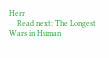Herr
    Read next: The Longest Wars in Human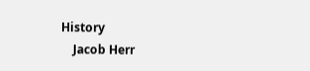History
    Jacob Herr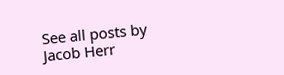See all posts by Jacob Herr